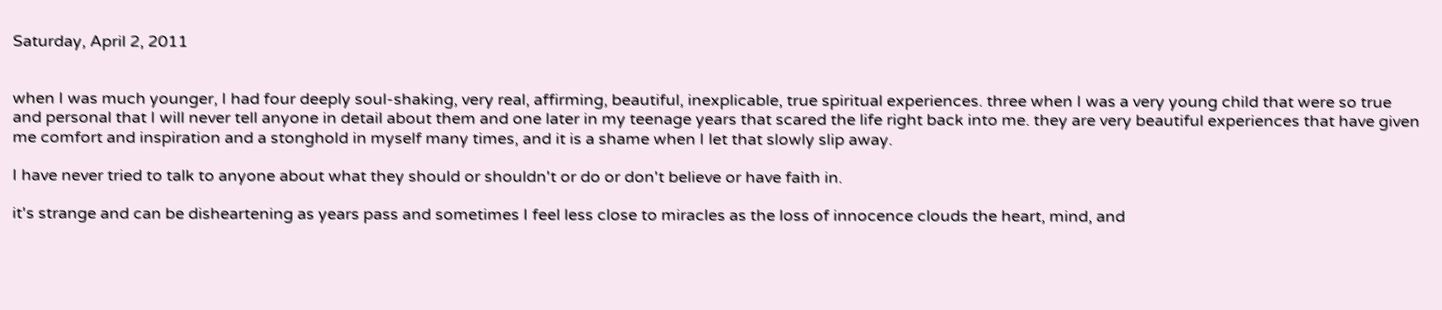Saturday, April 2, 2011


when I was much younger, I had four deeply soul-shaking, very real, affirming, beautiful, inexplicable, true spiritual experiences. three when I was a very young child that were so true and personal that I will never tell anyone in detail about them and one later in my teenage years that scared the life right back into me. they are very beautiful experiences that have given me comfort and inspiration and a stonghold in myself many times, and it is a shame when I let that slowly slip away.

I have never tried to talk to anyone about what they should or shouldn't or do or don't believe or have faith in.

it's strange and can be disheartening as years pass and sometimes I feel less close to miracles as the loss of innocence clouds the heart, mind, and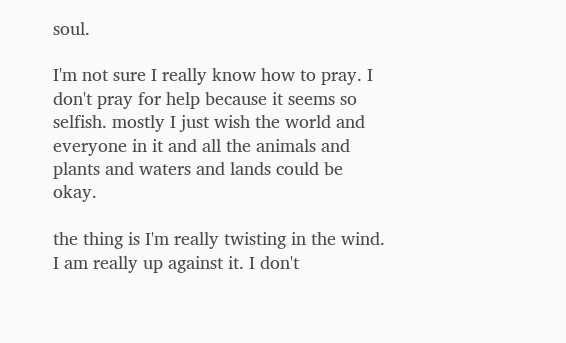soul.

I'm not sure I really know how to pray. I don't pray for help because it seems so selfish. mostly I just wish the world and everyone in it and all the animals and plants and waters and lands could be okay.

the thing is I'm really twisting in the wind. I am really up against it. I don't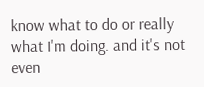know what to do or really what I'm doing. and it's not even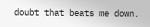doubt that beats me down.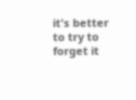it's better to try to forget it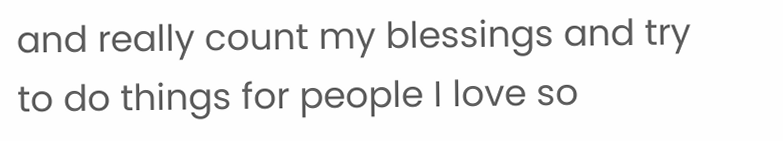and really count my blessings and try to do things for people I love so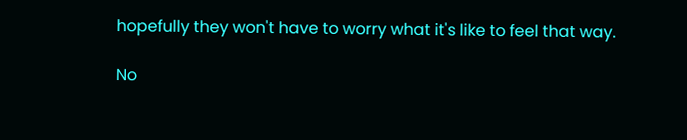hopefully they won't have to worry what it's like to feel that way.

No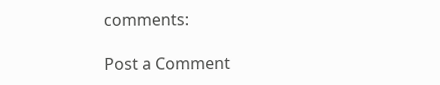comments:

Post a Comment